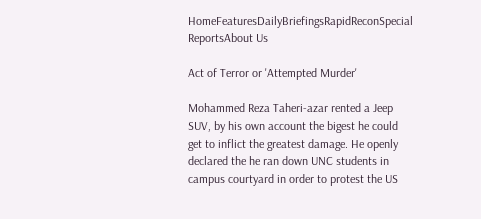HomeFeaturesDailyBriefingsRapidReconSpecial ReportsAbout Us

Act of Terror or 'Attempted Murder'

Mohammed Reza Taheri-azar rented a Jeep SUV, by his own account the bigest he could get to inflict the greatest damage. He openly declared the he ran down UNC students in campus courtyard in order to protest the US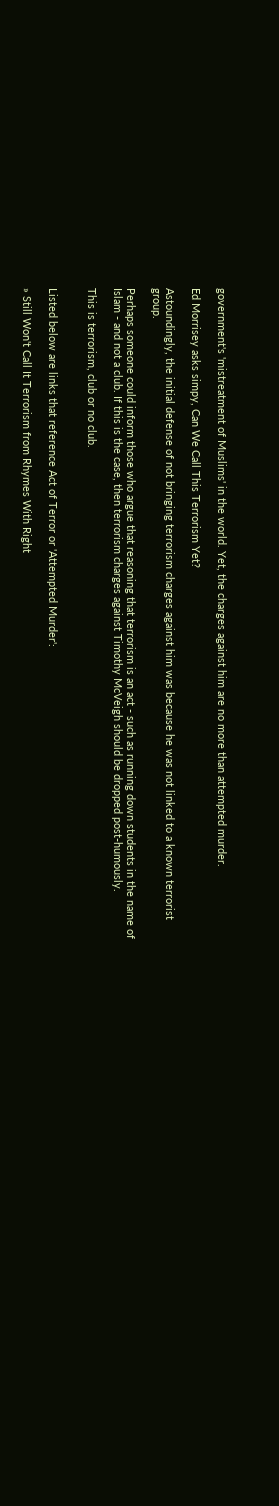government's 'mistreatment of Muslims' in the world. Yet, the charges against him are no more than attempted murder.

Ed Morrisey asks simpy, Can We Call This Terrorism Yet?

Astoundingly, the initial defense of not bringing terrorism charges against him was because he was not linked to a known terrorist group.

Perhaps someone could inform those who argue that reasoning that terrorism is an act - such as running down students in the name of Islam - and not a club. If this is the case, then terrorism charges against Timothy McVeigh should be dropped post-humously.

This is terrorism, club or no club.


Listed below are links that reference Act of Terror or 'Attempted Murder':

» Still Won't Call It Terrorism from Rhymes With Right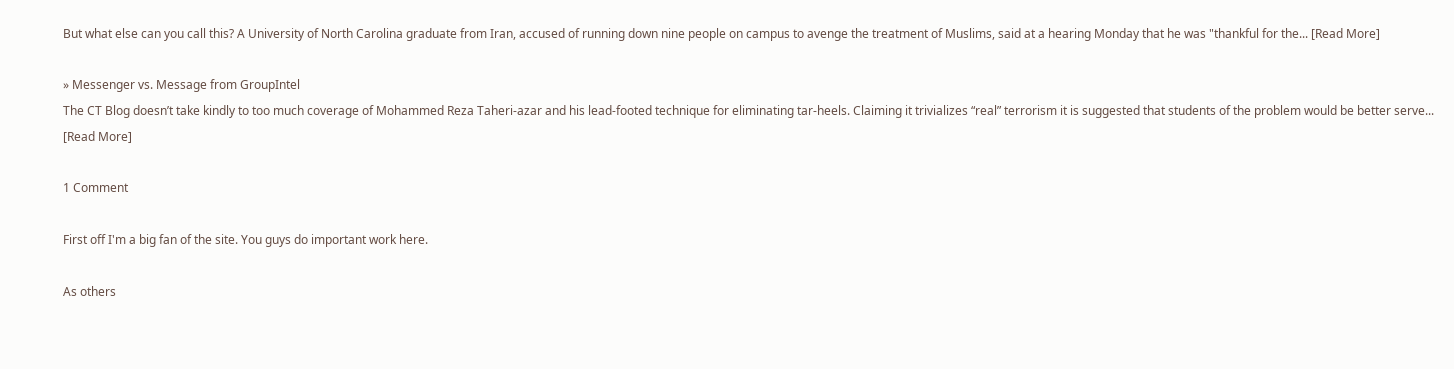But what else can you call this? A University of North Carolina graduate from Iran, accused of running down nine people on campus to avenge the treatment of Muslims, said at a hearing Monday that he was "thankful for the... [Read More]

» Messenger vs. Message from GroupIntel
The CT Blog doesn’t take kindly to too much coverage of Mohammed Reza Taheri-azar and his lead-footed technique for eliminating tar-heels. Claiming it trivializes “real” terrorism it is suggested that students of the problem would be better serve... [Read More]

1 Comment

First off I'm a big fan of the site. You guys do important work here.

As others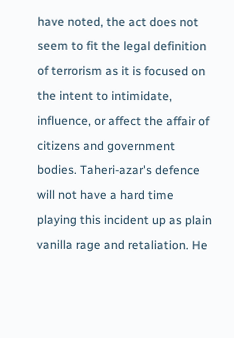have noted, the act does not seem to fit the legal definition of terrorism as it is focused on the intent to intimidate, influence, or affect the affair of citizens and government bodies. Taheri-azar's defence will not have a hard time playing this incident up as plain vanilla rage and retaliation. He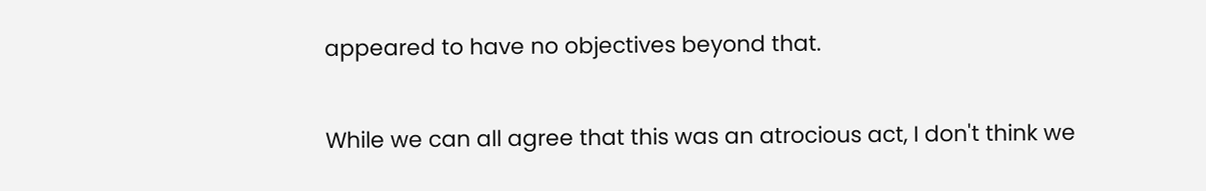appeared to have no objectives beyond that.

While we can all agree that this was an atrocious act, I don't think we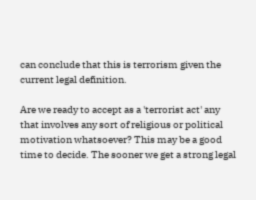can conclude that this is terrorism given the current legal definition.

Are we ready to accept as a 'terrorist act' any that involves any sort of religious or political motivation whatsoever? This may be a good time to decide. The sooner we get a strong legal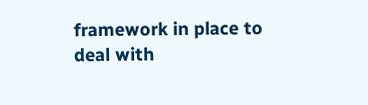framework in place to deal with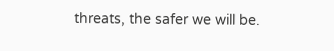threats, the safer we will be.